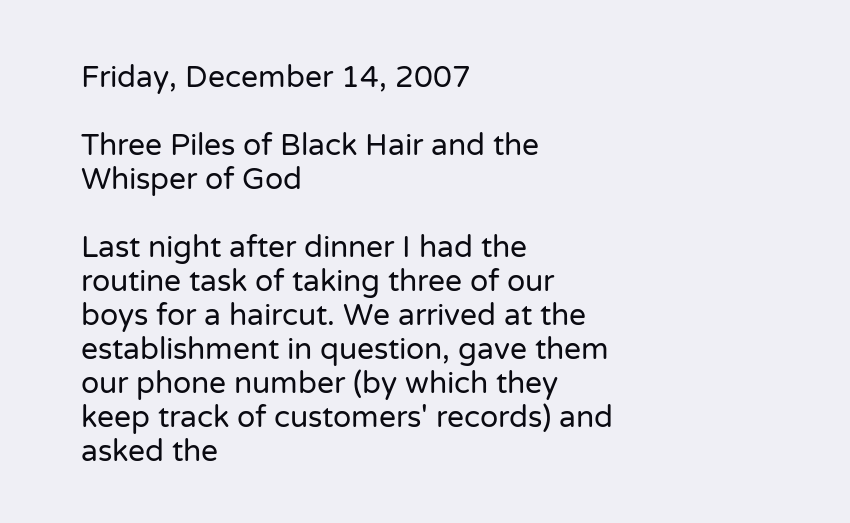Friday, December 14, 2007

Three Piles of Black Hair and the Whisper of God

Last night after dinner I had the routine task of taking three of our boys for a haircut. We arrived at the establishment in question, gave them our phone number (by which they keep track of customers' records) and asked the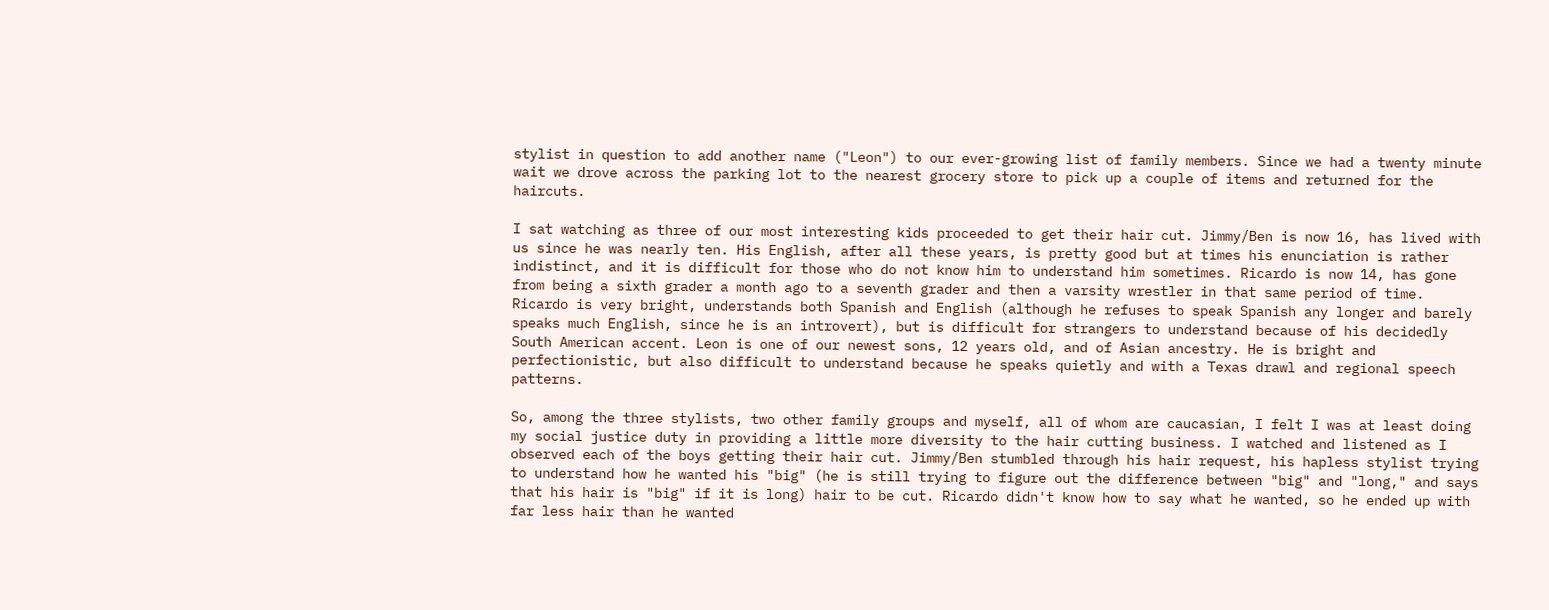stylist in question to add another name ("Leon") to our ever-growing list of family members. Since we had a twenty minute wait we drove across the parking lot to the nearest grocery store to pick up a couple of items and returned for the haircuts.

I sat watching as three of our most interesting kids proceeded to get their hair cut. Jimmy/Ben is now 16, has lived with us since he was nearly ten. His English, after all these years, is pretty good but at times his enunciation is rather indistinct, and it is difficult for those who do not know him to understand him sometimes. Ricardo is now 14, has gone from being a sixth grader a month ago to a seventh grader and then a varsity wrestler in that same period of time. Ricardo is very bright, understands both Spanish and English (although he refuses to speak Spanish any longer and barely speaks much English, since he is an introvert), but is difficult for strangers to understand because of his decidedly South American accent. Leon is one of our newest sons, 12 years old, and of Asian ancestry. He is bright and perfectionistic, but also difficult to understand because he speaks quietly and with a Texas drawl and regional speech patterns.

So, among the three stylists, two other family groups and myself, all of whom are caucasian, I felt I was at least doing my social justice duty in providing a little more diversity to the hair cutting business. I watched and listened as I observed each of the boys getting their hair cut. Jimmy/Ben stumbled through his hair request, his hapless stylist trying to understand how he wanted his "big" (he is still trying to figure out the difference between "big" and "long," and says that his hair is "big" if it is long) hair to be cut. Ricardo didn't know how to say what he wanted, so he ended up with far less hair than he wanted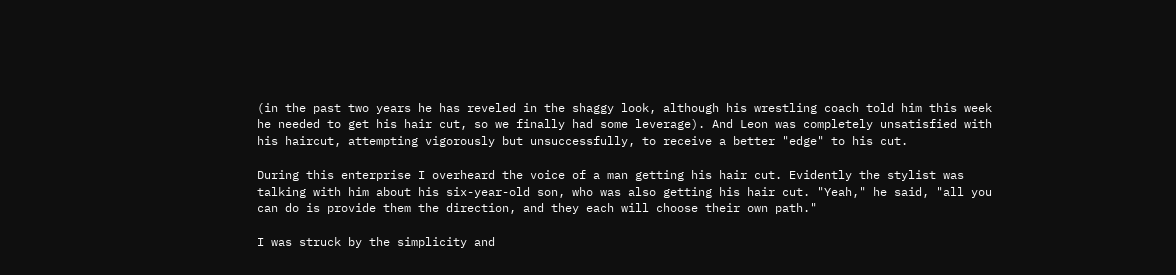(in the past two years he has reveled in the shaggy look, although his wrestling coach told him this week he needed to get his hair cut, so we finally had some leverage). And Leon was completely unsatisfied with his haircut, attempting vigorously but unsuccessfully, to receive a better "edge" to his cut.

During this enterprise I overheard the voice of a man getting his hair cut. Evidently the stylist was talking with him about his six-year-old son, who was also getting his hair cut. "Yeah," he said, "all you can do is provide them the direction, and they each will choose their own path."

I was struck by the simplicity and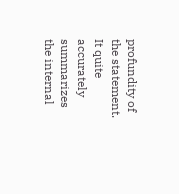profundity of the statement. It quite accurately summarizes the internal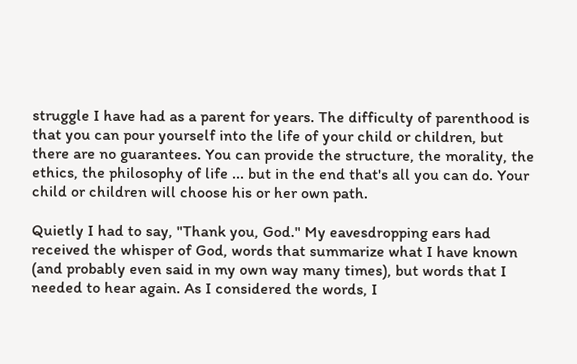struggle I have had as a parent for years. The difficulty of parenthood is that you can pour yourself into the life of your child or children, but there are no guarantees. You can provide the structure, the morality, the ethics, the philosophy of life ... but in the end that's all you can do. Your child or children will choose his or her own path.

Quietly I had to say, "Thank you, God." My eavesdropping ears had received the whisper of God, words that summarize what I have known (and probably even said in my own way many times), but words that I needed to hear again. As I considered the words, I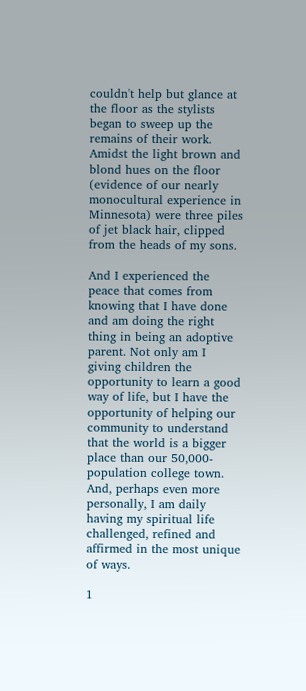couldn't help but glance at the floor as the stylists began to sweep up the remains of their work. Amidst the light brown and blond hues on the floor (evidence of our nearly monocultural experience in Minnesota) were three piles of jet black hair, clipped from the heads of my sons.

And I experienced the peace that comes from knowing that I have done and am doing the right thing in being an adoptive parent. Not only am I giving children the opportunity to learn a good way of life, but I have the opportunity of helping our community to understand that the world is a bigger place than our 50,000-population college town. And, perhaps even more personally, I am daily having my spiritual life challenged, refined and affirmed in the most unique of ways.

1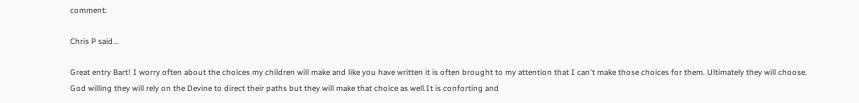comment:

Chris P said...

Great entry Bart! I worry often about the choices my children will make and like you have written it is often brought to my attention that I can't make those choices for them. Ultimately they will choose. God willing they will rely on the Devine to direct their paths but they will make that choice as well.It is conforting and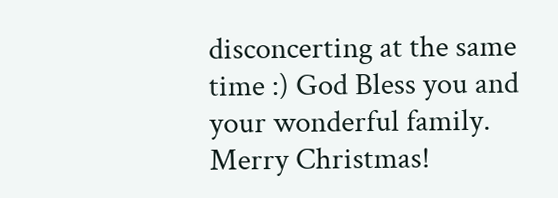disconcerting at the same time :) God Bless you and your wonderful family. Merry Christmas!